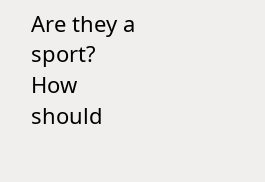Are they a sport? How should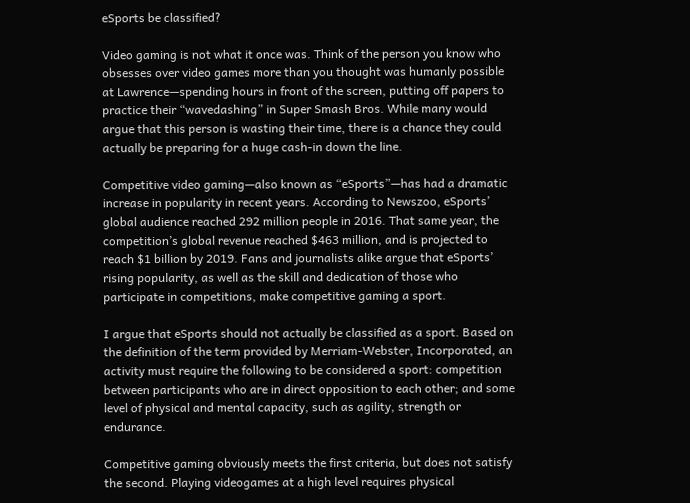eSports be classified?

Video gaming is not what it once was. Think of the person you know who obsesses over video games more than you thought was humanly possible at Lawrence—spending hours in front of the screen, putting off papers to practice their “wavedashing” in Super Smash Bros. While many would argue that this person is wasting their time, there is a chance they could actually be preparing for a huge cash-in down the line.

Competitive video gaming—also known as “eSports”—has had a dramatic increase in popularity in recent years. According to Newszoo, eSports’ global audience reached 292 million people in 2016. That same year, the competition’s global revenue reached $463 million, and is projected to reach $1 billion by 2019. Fans and journalists alike argue that eSports’ rising popularity, as well as the skill and dedication of those who participate in competitions, make competitive gaming a sport.

I argue that eSports should not actually be classified as a sport. Based on the definition of the term provided by Merriam-Webster, Incorporated, an activity must require the following to be considered a sport: competition between participants who are in direct opposition to each other; and some level of physical and mental capacity, such as agility, strength or endurance.

Competitive gaming obviously meets the first criteria, but does not satisfy the second. Playing videogames at a high level requires physical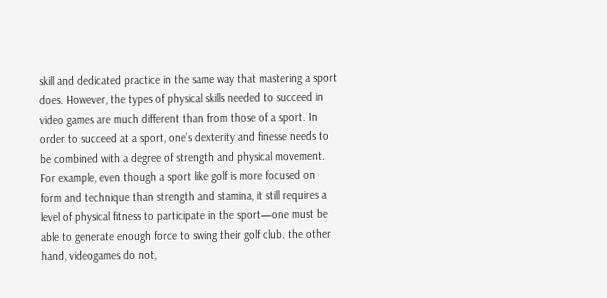skill and dedicated practice in the same way that mastering a sport does. However, the types of physical skills needed to succeed in video games are much different than from those of a sport. In order to succeed at a sport, one’s dexterity and finesse needs to be combined with a degree of strength and physical movement. For example, even though a sport like golf is more focused on form and technique than strength and stamina, it still requires a level of physical fitness to participate in the sport—one must be able to generate enough force to swing their golf club. the other hand, videogames do not,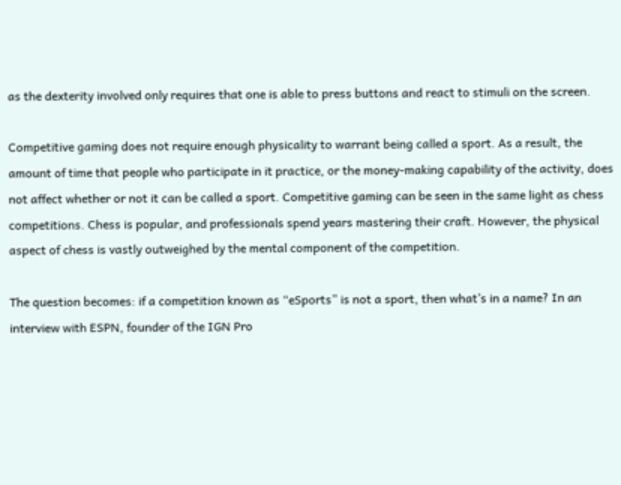as the dexterity involved only requires that one is able to press buttons and react to stimuli on the screen.

Competitive gaming does not require enough physicality to warrant being called a sport. As a result, the amount of time that people who participate in it practice, or the money-making capability of the activity, does not affect whether or not it can be called a sport. Competitive gaming can be seen in the same light as chess competitions. Chess is popular, and professionals spend years mastering their craft. However, the physical aspect of chess is vastly outweighed by the mental component of the competition.

The question becomes: if a competition known as “eSports” is not a sport, then what’s in a name? In an interview with ESPN, founder of the IGN Pro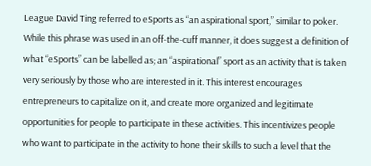League David Ting referred to eSports as “an aspirational sport,” similar to poker. While this phrase was used in an off-the-cuff manner, it does suggest a definition of what “eSports” can be labelled as; an “aspirational” sport as an activity that is taken very seriously by those who are interested in it. This interest encourages entrepreneurs to capitalize on it, and create more organized and legitimate opportunities for people to participate in these activities. This incentivizes people who want to participate in the activity to hone their skills to such a level that the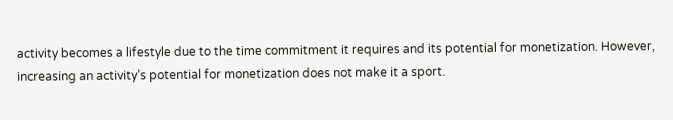activity becomes a lifestyle due to the time commitment it requires and its potential for monetization. However, increasing an activity’s potential for monetization does not make it a sport.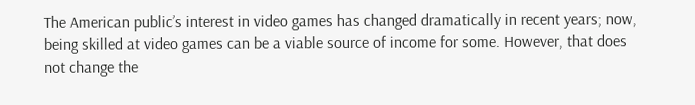The American public’s interest in video games has changed dramatically in recent years; now, being skilled at video games can be a viable source of income for some. However, that does not change the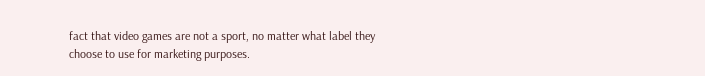fact that video games are not a sport, no matter what label they choose to use for marketing purposes.